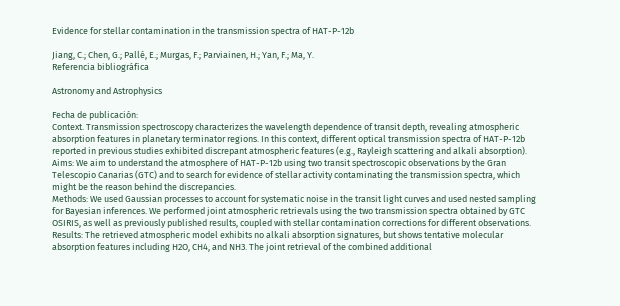Evidence for stellar contamination in the transmission spectra of HAT-P-12b

Jiang, C.; Chen, G.; Pallé, E.; Murgas, F.; Parviainen, H.; Yan, F.; Ma, Y.
Referencia bibliográfica

Astronomy and Astrophysics

Fecha de publicación:
Context. Transmission spectroscopy characterizes the wavelength dependence of transit depth, revealing atmospheric absorption features in planetary terminator regions. In this context, different optical transmission spectra of HAT-P-12b reported in previous studies exhibited discrepant atmospheric features (e.g., Rayleigh scattering and alkali absorption).
Aims: We aim to understand the atmosphere of HAT-P-12b using two transit spectroscopic observations by the Gran Telescopio Canarias (GTC) and to search for evidence of stellar activity contaminating the transmission spectra, which might be the reason behind the discrepancies.
Methods: We used Gaussian processes to account for systematic noise in the transit light curves and used nested sampling for Bayesian inferences. We performed joint atmospheric retrievals using the two transmission spectra obtained by GTC OSIRIS, as well as previously published results, coupled with stellar contamination corrections for different observations.
Results: The retrieved atmospheric model exhibits no alkali absorption signatures, but shows tentative molecular absorption features including H2O, CH4, and NH3. The joint retrieval of the combined additional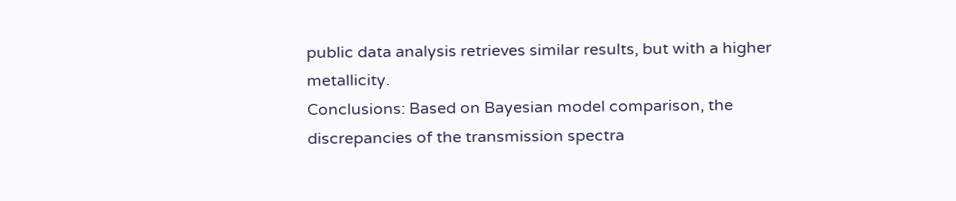public data analysis retrieves similar results, but with a higher metallicity.
Conclusions: Based on Bayesian model comparison, the discrepancies of the transmission spectra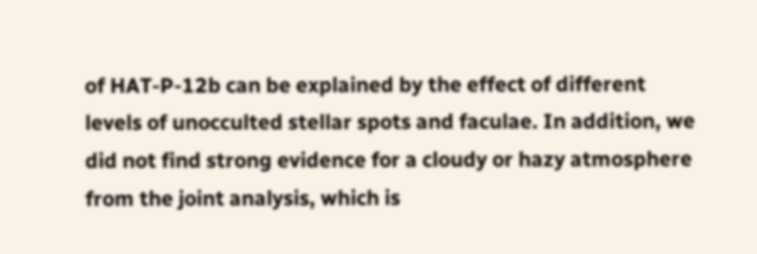of HAT-P-12b can be explained by the effect of different levels of unocculted stellar spots and faculae. In addition, we did not find strong evidence for a cloudy or hazy atmosphere from the joint analysis, which is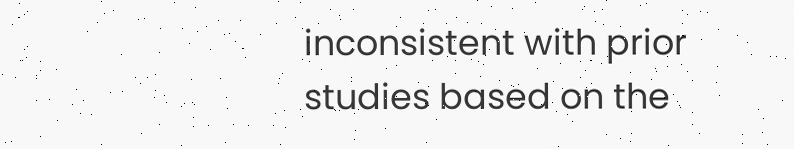inconsistent with prior studies based on the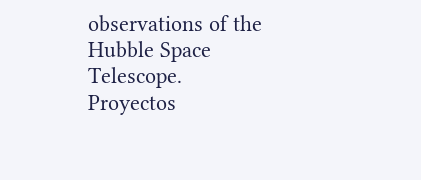observations of the Hubble Space Telescope.
Proyectos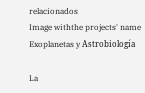relacionados
Image withthe projects' name
Exoplanetas y Astrobiología

La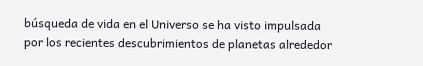búsqueda de vida en el Universo se ha visto impulsada por los recientes descubrimientos de planetas alrededor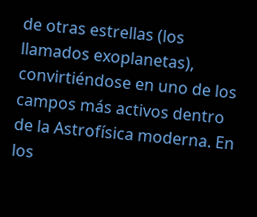de otras estrellas (los llamados exoplanetas), convirtiéndose en uno de los campos más activos dentro de la Astrofísica moderna. En los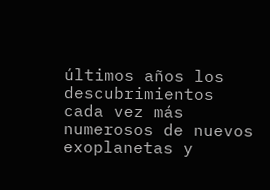últimos años los descubrimientos cada vez más numerosos de nuevos exoplanetas y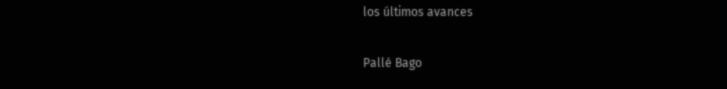los últimos avances

Pallé Bago